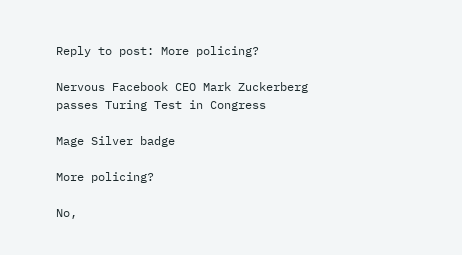Reply to post: More policing?

Nervous Facebook CEO Mark Zuckerberg passes Turing Test in Congress

Mage Silver badge

More policing?

No,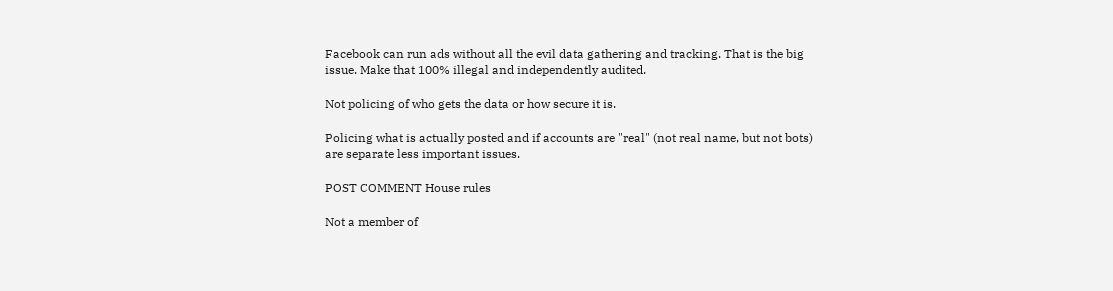Facebook can run ads without all the evil data gathering and tracking. That is the big issue. Make that 100% illegal and independently audited.

Not policing of who gets the data or how secure it is.

Policing what is actually posted and if accounts are "real" (not real name, but not bots) are separate less important issues.

POST COMMENT House rules

Not a member of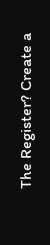The Register? Create a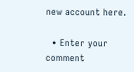new account here.

  • Enter your comment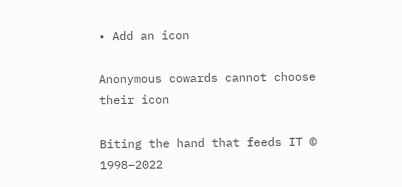• Add an icon

Anonymous cowards cannot choose their icon

Biting the hand that feeds IT © 1998–2022